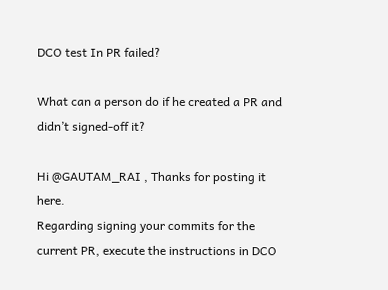DCO test In PR failed?

What can a person do if he created a PR and didn’t signed-off it?

Hi @GAUTAM_RAI , Thanks for posting it here.
Regarding signing your commits for the current PR, execute the instructions in DCO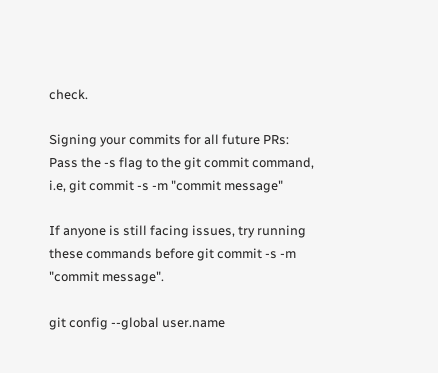check.

Signing your commits for all future PRs:
Pass the -s flag to the git commit command, i.e, git commit -s -m "commit message"

If anyone is still facing issues, try running these commands before git commit -s -m "commit message".

git config --global user.name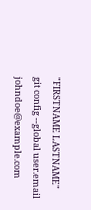"FIRSTNAME LASTNAME"
git config --global user.email johndoe@example.com